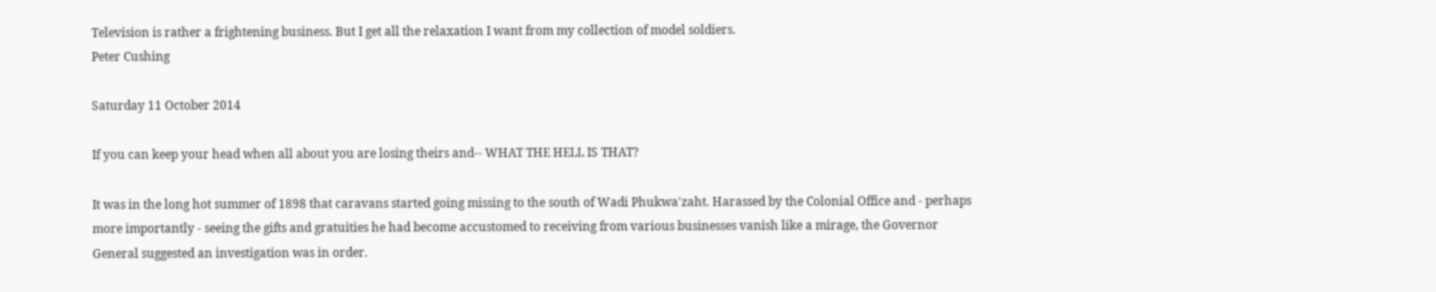Television is rather a frightening business. But I get all the relaxation I want from my collection of model soldiers.
Peter Cushing

Saturday 11 October 2014

If you can keep your head when all about you are losing theirs and-- WHAT THE HELL IS THAT?

It was in the long hot summer of 1898 that caravans started going missing to the south of Wadi Phukwa'zaht. Harassed by the Colonial Office and - perhaps more importantly - seeing the gifts and gratuities he had become accustomed to receiving from various businesses vanish like a mirage, the Governor General suggested an investigation was in order.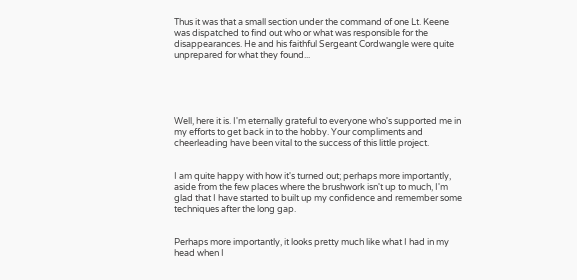Thus it was that a small section under the command of one Lt. Keene was dispatched to find out who or what was responsible for the disappearances. He and his faithful Sergeant Cordwangle were quite unprepared for what they found...





Well, here it is. I'm eternally grateful to everyone who's supported me in my efforts to get back in to the hobby. Your compliments and cheerleading have been vital to the success of this little project.


I am quite happy with how it's turned out; perhaps more importantly, aside from the few places where the brushwork isn't up to much, I'm glad that I have started to built up my confidence and remember some techniques after the long gap.


Perhaps more importantly, it looks pretty much like what I had in my head when I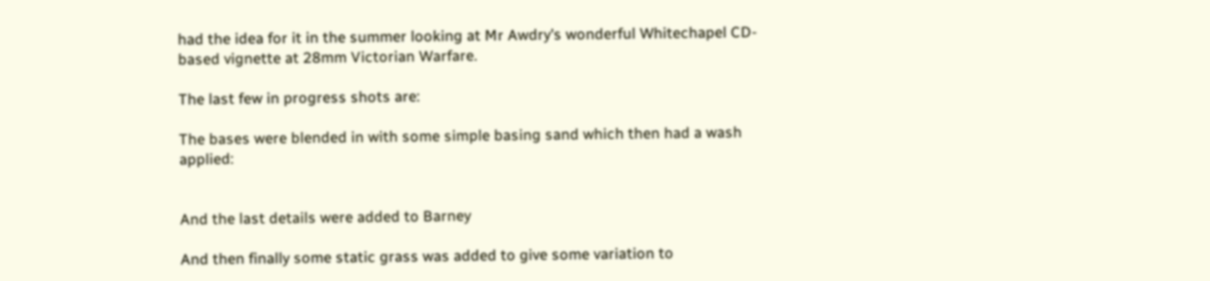had the idea for it in the summer looking at Mr Awdry's wonderful Whitechapel CD-based vignette at 28mm Victorian Warfare.

The last few in progress shots are:

The bases were blended in with some simple basing sand which then had a wash applied:


And the last details were added to Barney

And then finally some static grass was added to give some variation to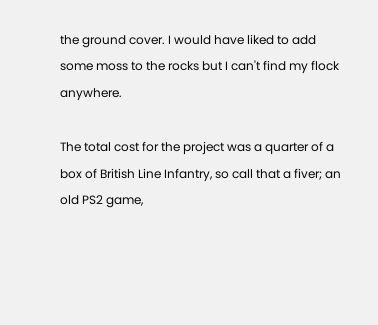the ground cover. I would have liked to add some moss to the rocks but I can't find my flock anywhere.

The total cost for the project was a quarter of a box of British Line Infantry, so call that a fiver; an old PS2 game,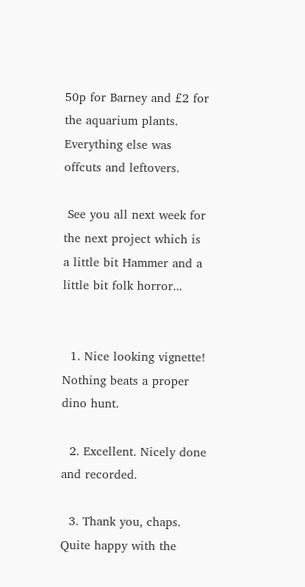50p for Barney and £2 for the aquarium plants. Everything else was offcuts and leftovers.

 See you all next week for the next project which is a little bit Hammer and a little bit folk horror...


  1. Nice looking vignette! Nothing beats a proper dino hunt.

  2. Excellent. Nicely done and recorded.

  3. Thank you, chaps. Quite happy with the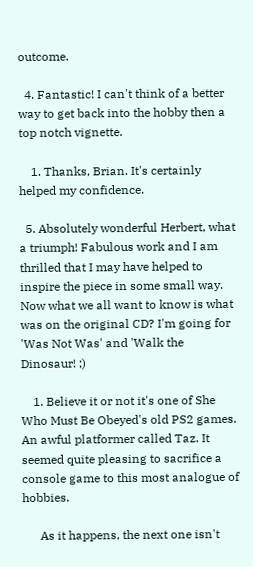outcome.

  4. Fantastic! I can't think of a better way to get back into the hobby then a top notch vignette.

    1. Thanks, Brian. It's certainly helped my confidence.

  5. Absolutely wonderful Herbert, what a triumph! Fabulous work and I am thrilled that I may have helped to inspire the piece in some small way. Now what we all want to know is what was on the original CD? I'm going for 'Was Not Was' and 'Walk the Dinosaur! ;)

    1. Believe it or not it's one of She Who Must Be Obeyed's old PS2 games. An awful platformer called Taz. It seemed quite pleasing to sacrifice a console game to this most analogue of hobbies.

      As it happens, the next one isn't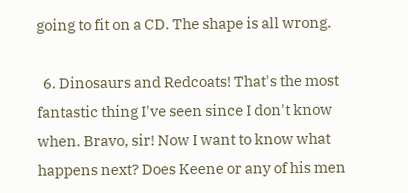going to fit on a CD. The shape is all wrong.

  6. Dinosaurs and Redcoats! That's the most fantastic thing I've seen since I don't know when. Bravo, sir! Now I want to know what happens next? Does Keene or any of his men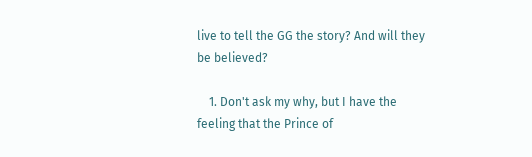live to tell the GG the story? And will they be believed?

    1. Don't ask my why, but I have the feeling that the Prince of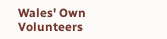Wales' Own Volunteers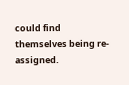could find themselves being re-assigned.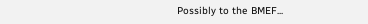Possibly to the BMEF...